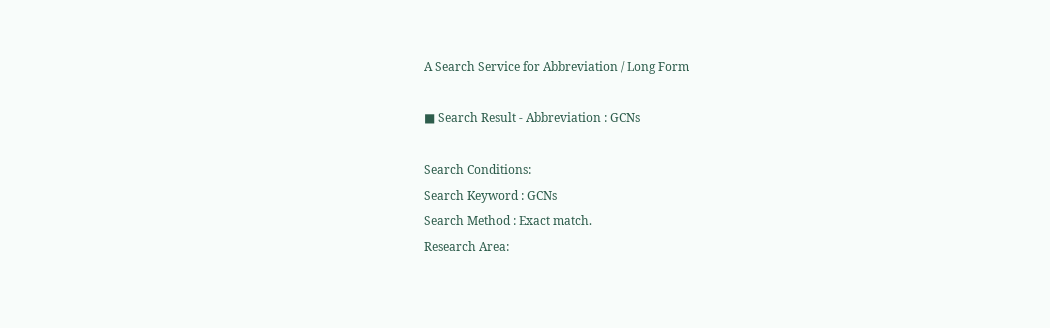A Search Service for Abbreviation / Long Form

■ Search Result - Abbreviation : GCNs

Search Conditions:
Search Keyword : GCNs
Search Method : Exact match.
Research Area: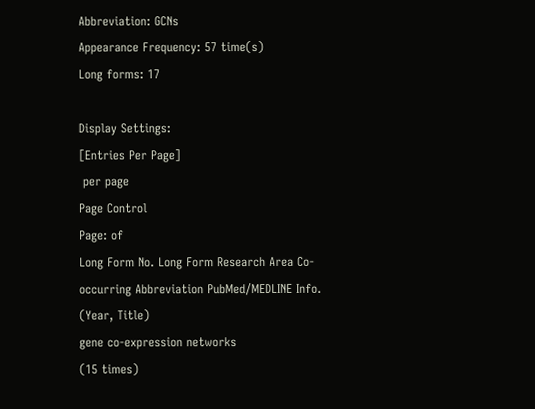Abbreviation: GCNs
Appearance Frequency: 57 time(s)
Long forms: 17

Display Settings:
[Entries Per Page]
 per page
Page Control
Page: of
Long Form No. Long Form Research Area Co-occurring Abbreviation PubMed/MEDLINE Info. (Year, Title)
gene co-expression networks
(15 times)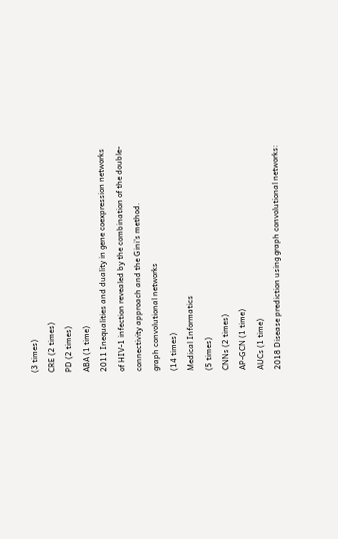(3 times)
CRE (2 times)
PD (2 times)
ABA (1 time)
2011 Inequalities and duality in gene coexpression networks of HIV-1 infection revealed by the combination of the double-connectivity approach and the Gini's method.
graph convolutional networks
(14 times)
Medical Informatics
(5 times)
CNNs (2 times)
AP-GCN (1 time)
AUCs (1 time)
2018 Disease prediction using graph convolutional networks: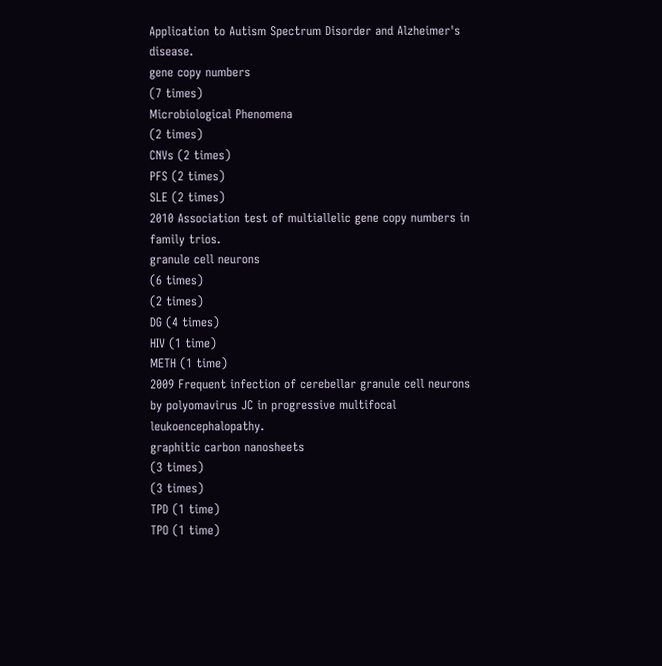Application to Autism Spectrum Disorder and Alzheimer's disease.
gene copy numbers
(7 times)
Microbiological Phenomena
(2 times)
CNVs (2 times)
PFS (2 times)
SLE (2 times)
2010 Association test of multiallelic gene copy numbers in family trios.
granule cell neurons
(6 times)
(2 times)
DG (4 times)
HIV (1 time)
METH (1 time)
2009 Frequent infection of cerebellar granule cell neurons by polyomavirus JC in progressive multifocal leukoencephalopathy.
graphitic carbon nanosheets
(3 times)
(3 times)
TPD (1 time)
TPO (1 time)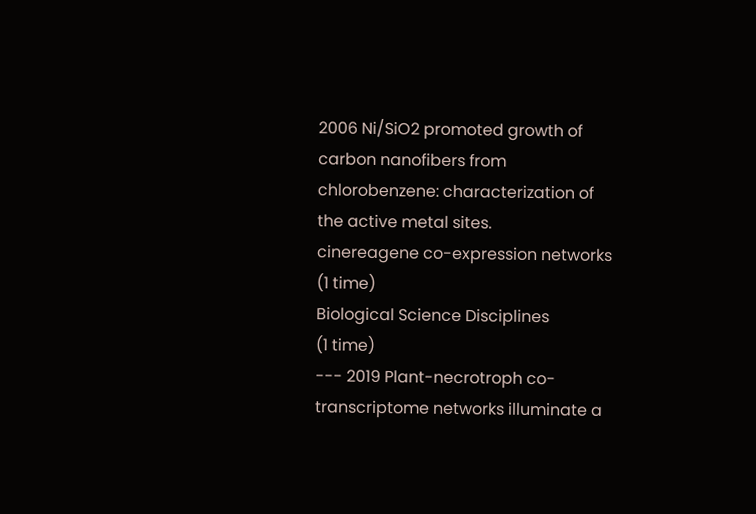2006 Ni/SiO2 promoted growth of carbon nanofibers from chlorobenzene: characterization of the active metal sites.
cinereagene co-expression networks
(1 time)
Biological Science Disciplines
(1 time)
--- 2019 Plant-necrotroph co-transcriptome networks illuminate a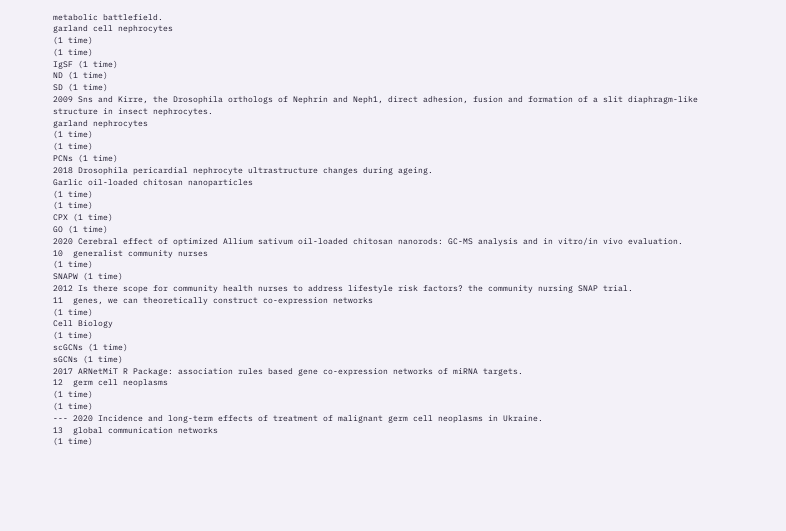metabolic battlefield.
garland cell nephrocytes
(1 time)
(1 time)
IgSF (1 time)
ND (1 time)
SD (1 time)
2009 Sns and Kirre, the Drosophila orthologs of Nephrin and Neph1, direct adhesion, fusion and formation of a slit diaphragm-like structure in insect nephrocytes.
garland nephrocytes
(1 time)
(1 time)
PCNs (1 time)
2018 Drosophila pericardial nephrocyte ultrastructure changes during ageing.
Garlic oil-loaded chitosan nanoparticles
(1 time)
(1 time)
CPX (1 time)
GO (1 time)
2020 Cerebral effect of optimized Allium sativum oil-loaded chitosan nanorods: GC-MS analysis and in vitro/in vivo evaluation.
10  generalist community nurses
(1 time)
SNAPW (1 time)
2012 Is there scope for community health nurses to address lifestyle risk factors? the community nursing SNAP trial.
11  genes, we can theoretically construct co-expression networks
(1 time)
Cell Biology
(1 time)
scGCNs (1 time)
sGCNs (1 time)
2017 ARNetMiT R Package: association rules based gene co-expression networks of miRNA targets.
12  germ cell neoplasms
(1 time)
(1 time)
--- 2020 Incidence and long-term effects of treatment of malignant germ cell neoplasms in Ukraine.
13  global communication networks
(1 time)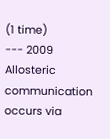(1 time)
--- 2009 Allosteric communication occurs via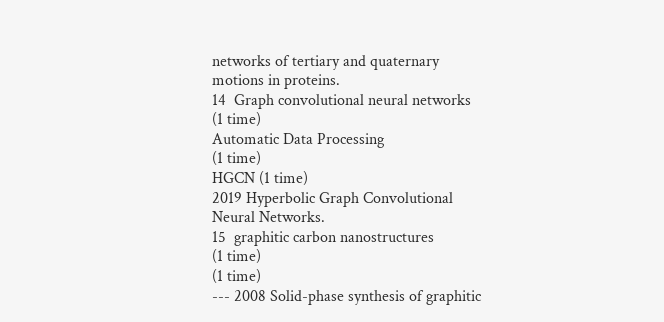networks of tertiary and quaternary motions in proteins.
14  Graph convolutional neural networks
(1 time)
Automatic Data Processing
(1 time)
HGCN (1 time)
2019 Hyperbolic Graph Convolutional Neural Networks.
15  graphitic carbon nanostructures
(1 time)
(1 time)
--- 2008 Solid-phase synthesis of graphitic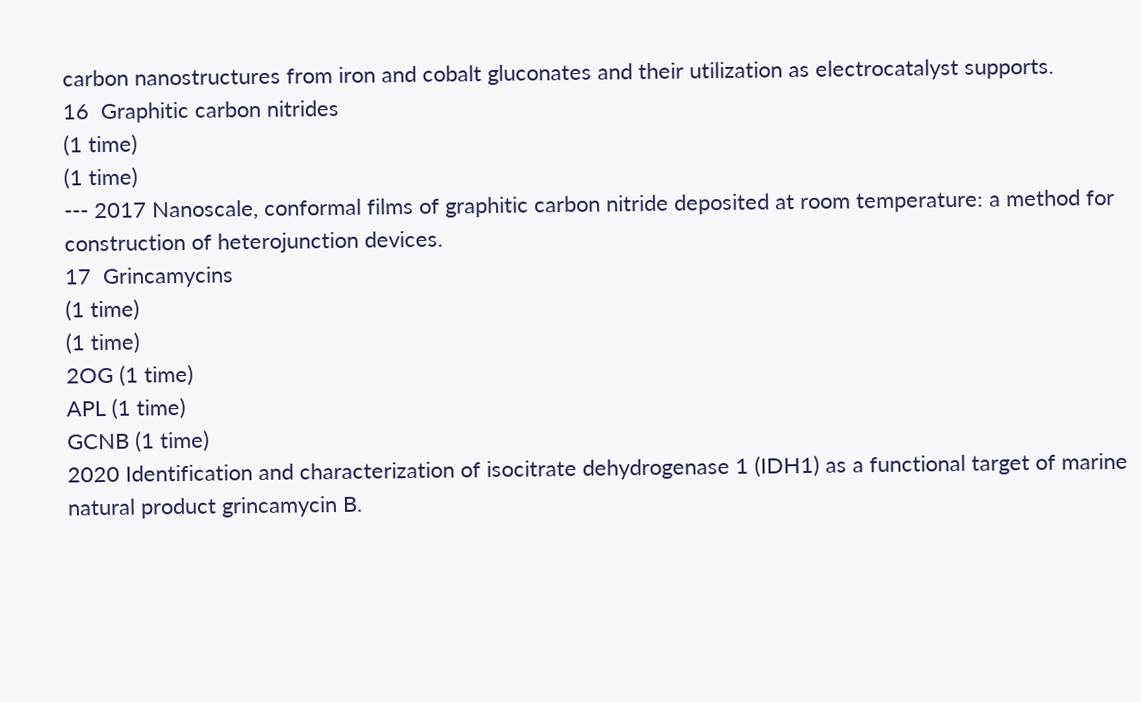carbon nanostructures from iron and cobalt gluconates and their utilization as electrocatalyst supports.
16  Graphitic carbon nitrides
(1 time)
(1 time)
--- 2017 Nanoscale, conformal films of graphitic carbon nitride deposited at room temperature: a method for construction of heterojunction devices.
17  Grincamycins
(1 time)
(1 time)
2OG (1 time)
APL (1 time)
GCNB (1 time)
2020 Identification and characterization of isocitrate dehydrogenase 1 (IDH1) as a functional target of marine natural product grincamycin B.